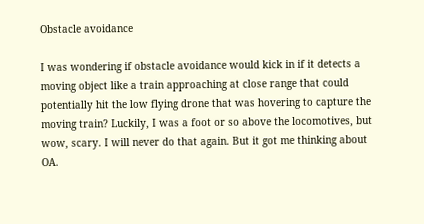Obstacle avoidance

I was wondering if obstacle avoidance would kick in if it detects a moving object like a train approaching at close range that could potentially hit the low flying drone that was hovering to capture the moving train? Luckily, I was a foot or so above the locomotives, but wow, scary. I will never do that again. But it got me thinking about OA.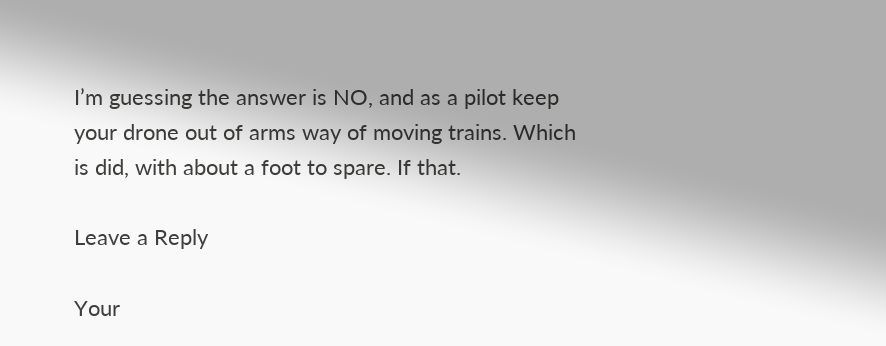I’m guessing the answer is NO, and as a pilot keep your drone out of arms way of moving trains. Which is did, with about a foot to spare. If that.

Leave a Reply

Your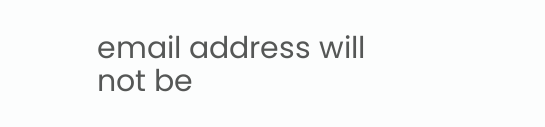email address will not be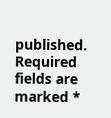published. Required fields are marked *